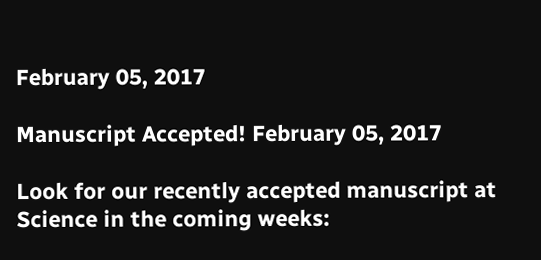February 05, 2017

Manuscript Accepted! February 05, 2017

Look for our recently accepted manuscript at Science in the coming weeks: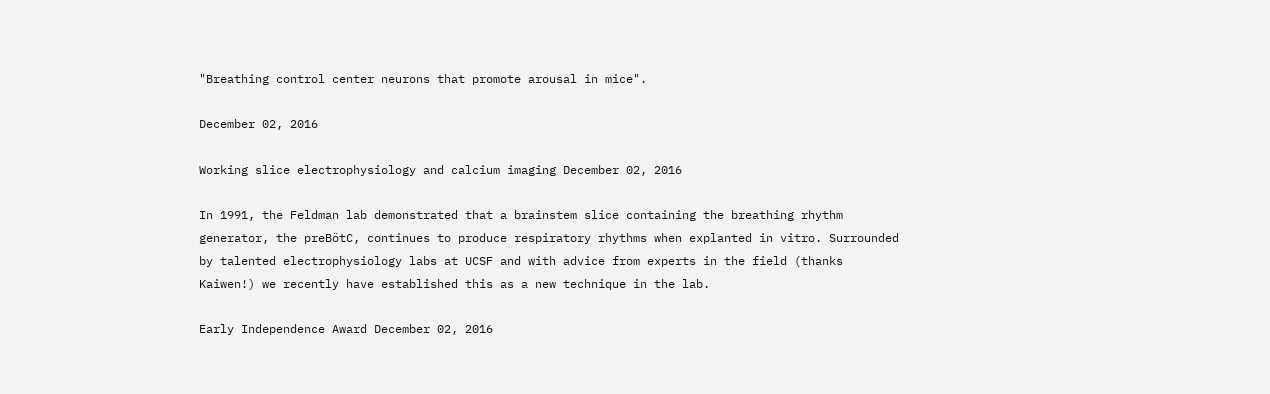"Breathing control center neurons that promote arousal in mice".

December 02, 2016

Working slice electrophysiology and calcium imaging December 02, 2016

In 1991, the Feldman lab demonstrated that a brainstem slice containing the breathing rhythm generator, the preBötC, continues to produce respiratory rhythms when explanted in vitro. Surrounded by talented electrophysiology labs at UCSF and with advice from experts in the field (thanks Kaiwen!) we recently have established this as a new technique in the lab.

Early Independence Award December 02, 2016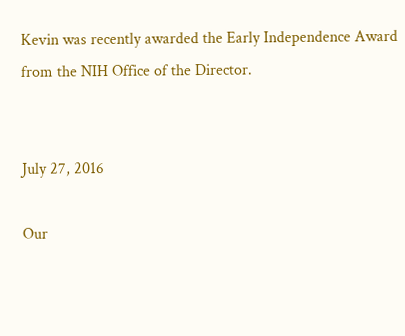Kevin was recently awarded the Early Independence Award from the NIH Office of the Director.


July 27, 2016

Our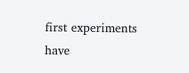first experiments have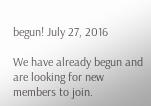begun! July 27, 2016

We have already begun and are looking for new members to join.